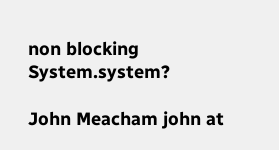non blocking System.system?

John Meacham john at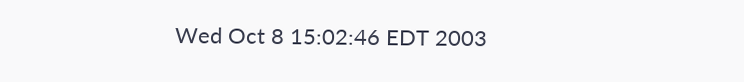Wed Oct 8 15:02:46 EDT 2003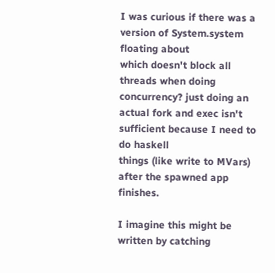I was curious if there was a version of System.system floating about
which doesn't block all threads when doing concurrency? just doing an
actual fork and exec isn't sufficient because I need to do haskell
things (like write to MVars) after the spawned app finishes.

I imagine this might be written by catching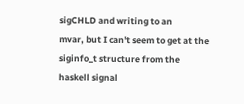sigCHLD and writing to an
mvar, but I can't seem to get at the siginfo_t structure from the
haskell signal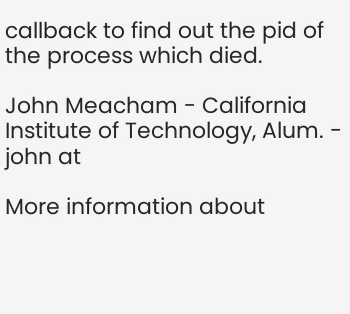callback to find out the pid of the process which died.

John Meacham - California Institute of Technology, Alum. - john at

More information about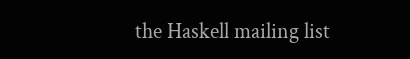the Haskell mailing list